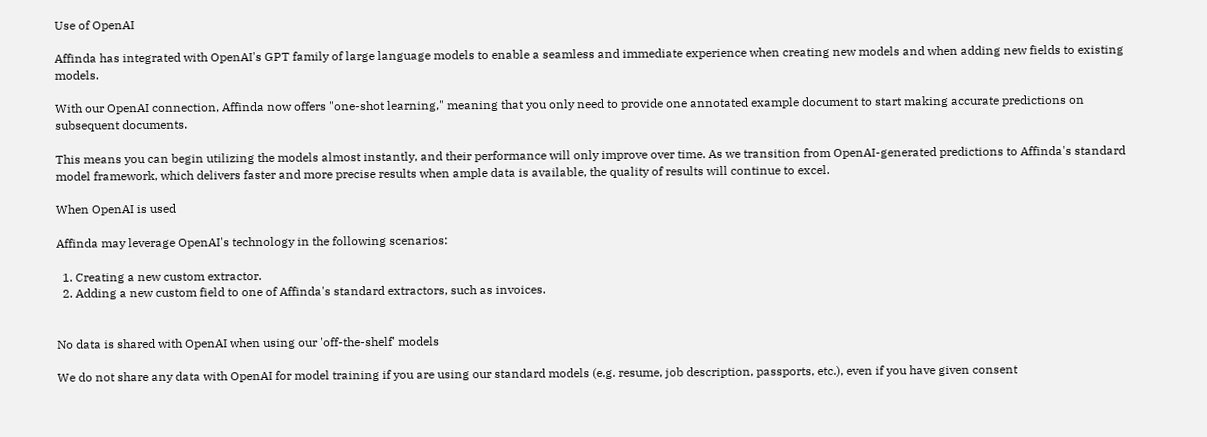Use of OpenAI

Affinda has integrated with OpenAI's GPT family of large language models to enable a seamless and immediate experience when creating new models and when adding new fields to existing models.

With our OpenAI connection, Affinda now offers "one-shot learning," meaning that you only need to provide one annotated example document to start making accurate predictions on subsequent documents.

This means you can begin utilizing the models almost instantly, and their performance will only improve over time. As we transition from OpenAI-generated predictions to Affinda's standard model framework, which delivers faster and more precise results when ample data is available, the quality of results will continue to excel.

When OpenAI is used

Affinda may leverage OpenAI's technology in the following scenarios:

  1. Creating a new custom extractor.
  2. Adding a new custom field to one of Affinda's standard extractors, such as invoices.


No data is shared with OpenAI when using our 'off-the-shelf' models

We do not share any data with OpenAI for model training if you are using our standard models (e.g. resume, job description, passports, etc.), even if you have given consent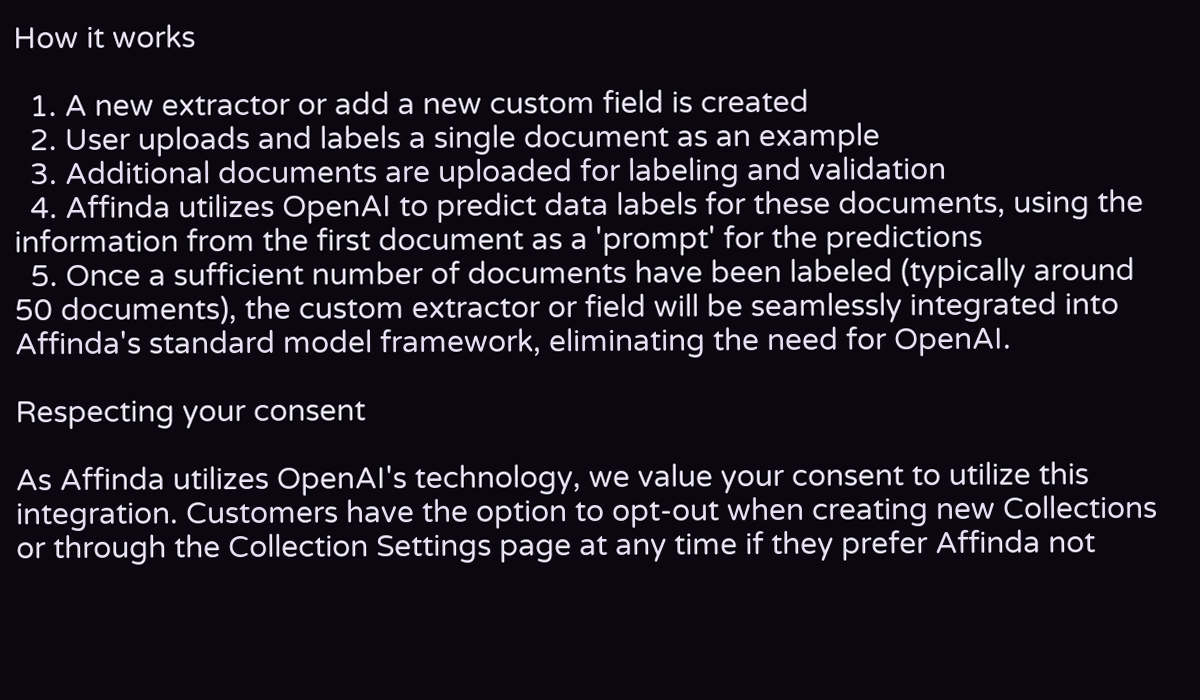How it works

  1. A new extractor or add a new custom field is created
  2. User uploads and labels a single document as an example
  3. Additional documents are uploaded for labeling and validation
  4. Affinda utilizes OpenAI to predict data labels for these documents, using the information from the first document as a 'prompt' for the predictions
  5. Once a sufficient number of documents have been labeled (typically around 50 documents), the custom extractor or field will be seamlessly integrated into Affinda's standard model framework, eliminating the need for OpenAI.

Respecting your consent

As Affinda utilizes OpenAI's technology, we value your consent to utilize this integration. Customers have the option to opt-out when creating new Collections or through the Collection Settings page at any time if they prefer Affinda not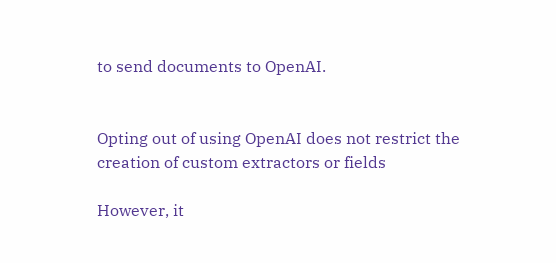to send documents to OpenAI.


Opting out of using OpenAI does not restrict the creation of custom extractors or fields

However, it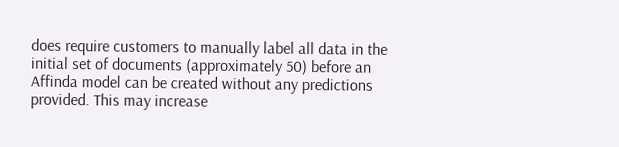does require customers to manually label all data in the initial set of documents (approximately 50) before an Affinda model can be created without any predictions provided. This may increase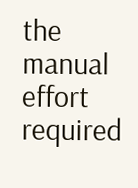the manual effort required